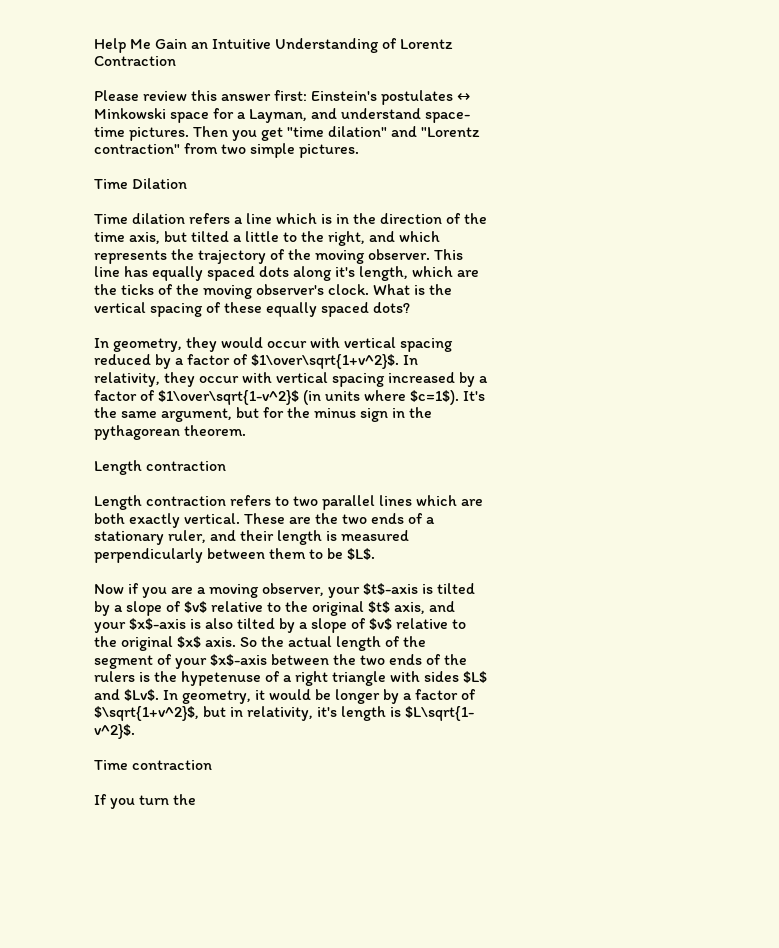Help Me Gain an Intuitive Understanding of Lorentz Contraction

Please review this answer first: Einstein's postulates ↔ Minkowski space for a Layman, and understand space-time pictures. Then you get "time dilation" and "Lorentz contraction" from two simple pictures.

Time Dilation

Time dilation refers a line which is in the direction of the time axis, but tilted a little to the right, and which represents the trajectory of the moving observer. This line has equally spaced dots along it's length, which are the ticks of the moving observer's clock. What is the vertical spacing of these equally spaced dots?

In geometry, they would occur with vertical spacing reduced by a factor of $1\over\sqrt{1+v^2}$. In relativity, they occur with vertical spacing increased by a factor of $1\over\sqrt{1-v^2}$ (in units where $c=1$). It's the same argument, but for the minus sign in the pythagorean theorem.

Length contraction

Length contraction refers to two parallel lines which are both exactly vertical. These are the two ends of a stationary ruler, and their length is measured perpendicularly between them to be $L$.

Now if you are a moving observer, your $t$-axis is tilted by a slope of $v$ relative to the original $t$ axis, and your $x$-axis is also tilted by a slope of $v$ relative to the original $x$ axis. So the actual length of the segment of your $x$-axis between the two ends of the rulers is the hypetenuse of a right triangle with sides $L$ and $Lv$. In geometry, it would be longer by a factor of $\sqrt{1+v^2}$, but in relativity, it's length is $L\sqrt{1-v^2}$.

Time contraction

If you turn the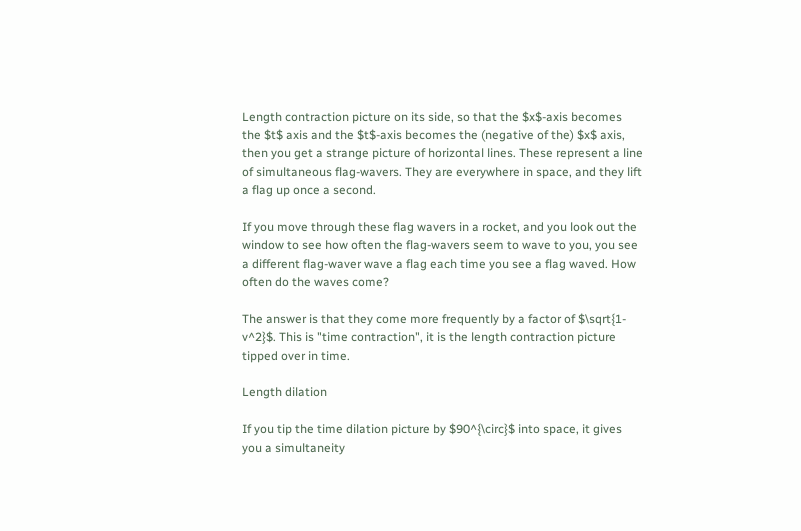Length contraction picture on its side, so that the $x$-axis becomes the $t$ axis and the $t$-axis becomes the (negative of the) $x$ axis, then you get a strange picture of horizontal lines. These represent a line of simultaneous flag-wavers. They are everywhere in space, and they lift a flag up once a second.

If you move through these flag wavers in a rocket, and you look out the window to see how often the flag-wavers seem to wave to you, you see a different flag-waver wave a flag each time you see a flag waved. How often do the waves come?

The answer is that they come more frequently by a factor of $\sqrt{1-v^2}$. This is "time contraction", it is the length contraction picture tipped over in time.

Length dilation

If you tip the time dilation picture by $90^{\circ}$ into space, it gives you a simultaneity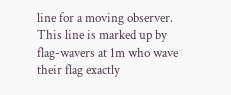line for a moving observer. This line is marked up by flag-wavers at 1m who wave their flag exactly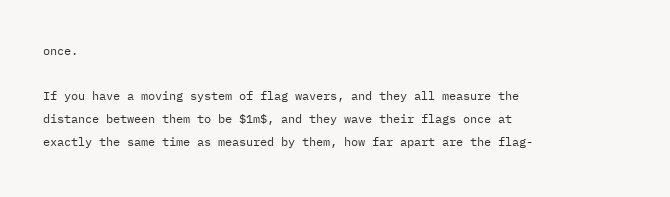once.

If you have a moving system of flag wavers, and they all measure the distance between them to be $1m$, and they wave their flags once at exactly the same time as measured by them, how far apart are the flag-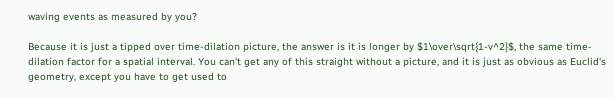waving events as measured by you?

Because it is just a tipped over time-dilation picture, the answer is it is longer by $1\over\sqrt{1-v^2}$, the same time-dilation factor for a spatial interval. You can't get any of this straight without a picture, and it is just as obvious as Euclid's geometry, except you have to get used to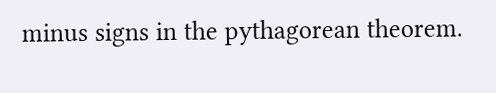minus signs in the pythagorean theorem.